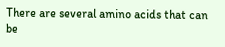There are several amino acids that can be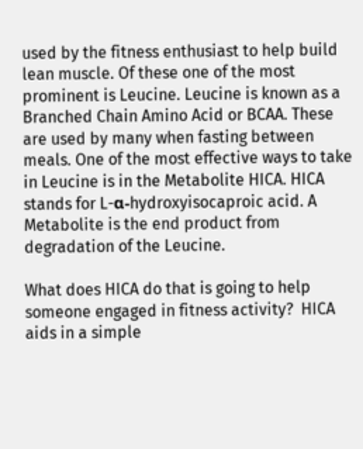used by the fitness enthusiast to help build lean muscle. Of these one of the most prominent is Leucine. Leucine is known as a Branched Chain Amino Acid or BCAA. These are used by many when fasting between meals. One of the most effective ways to take in Leucine is in the Metabolite HICA. HICA stands for L-α-hydroxyisocaproic acid. A Metabolite is the end product from degradation of the Leucine.

What does HICA do that is going to help someone engaged in fitness activity?  HICA aids in a simple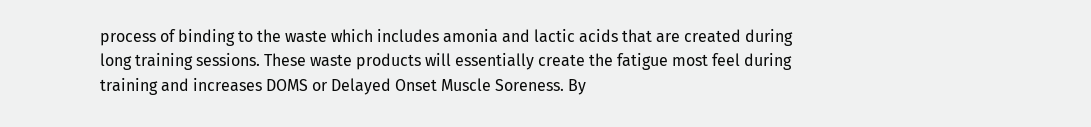process of binding to the waste which includes amonia and lactic acids that are created during long training sessions. These waste products will essentially create the fatigue most feel during training and increases DOMS or Delayed Onset Muscle Soreness. By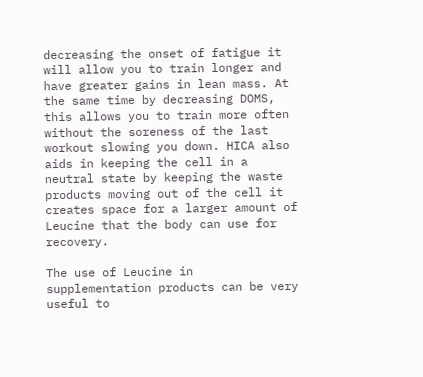decreasing the onset of fatigue it will allow you to train longer and have greater gains in lean mass. At the same time by decreasing DOMS, this allows you to train more often without the soreness of the last workout slowing you down. HICA also aids in keeping the cell in a neutral state by keeping the waste products moving out of the cell it creates space for a larger amount of Leucine that the body can use for recovery.

The use of Leucine in supplementation products can be very useful to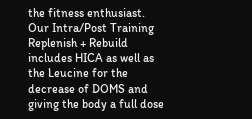the fitness enthusiast. Our Intra/Post Training Replenish + Rebuild includes HICA as well as the Leucine for the decrease of DOMS and giving the body a full dose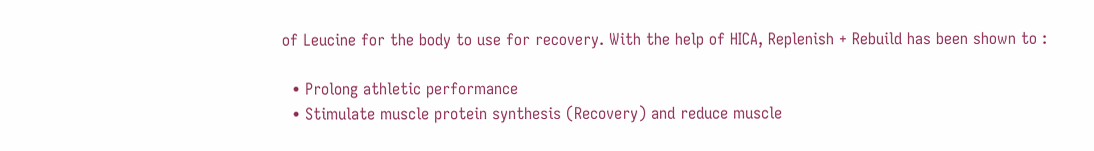of Leucine for the body to use for recovery. With the help of HICA, Replenish + Rebuild has been shown to :

  • Prolong athletic performance
  • Stimulate muscle protein synthesis (Recovery) and reduce muscle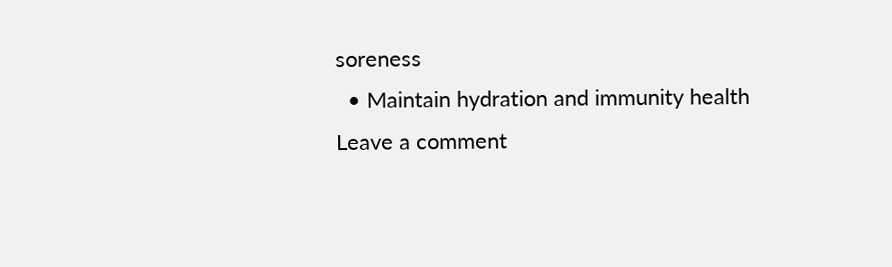soreness
  • Maintain hydration and immunity health
Leave a comment